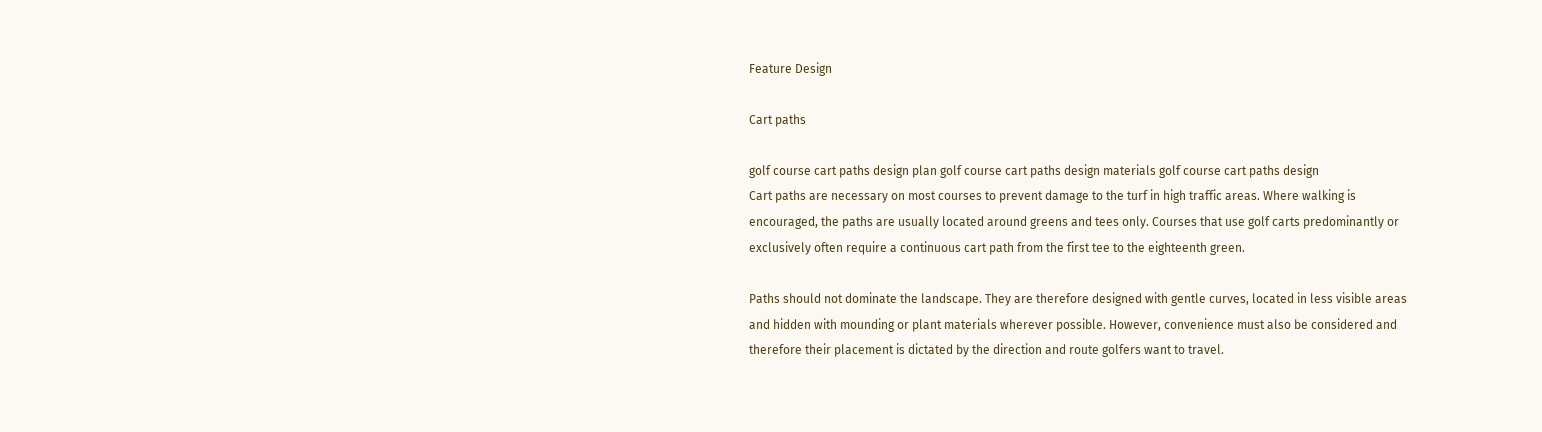Feature Design

Cart paths

golf course cart paths design plan golf course cart paths design materials golf course cart paths design
Cart paths are necessary on most courses to prevent damage to the turf in high traffic areas. Where walking is encouraged, the paths are usually located around greens and tees only. Courses that use golf carts predominantly or exclusively often require a continuous cart path from the first tee to the eighteenth green.

Paths should not dominate the landscape. They are therefore designed with gentle curves, located in less visible areas and hidden with mounding or plant materials wherever possible. However, convenience must also be considered and therefore their placement is dictated by the direction and route golfers want to travel.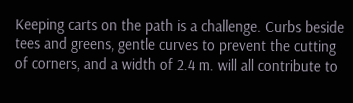Keeping carts on the path is a challenge. Curbs beside tees and greens, gentle curves to prevent the cutting of corners, and a width of 2.4 m. will all contribute to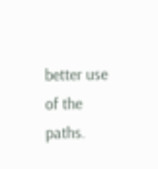better use of the paths.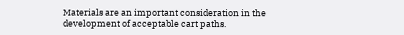Materials are an important consideration in the development of acceptable cart paths.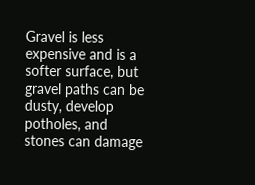Gravel is less expensive and is a softer surface, but gravel paths can be dusty, develop potholes, and stones can damage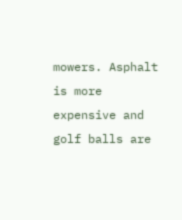mowers. Asphalt is more expensive and golf balls are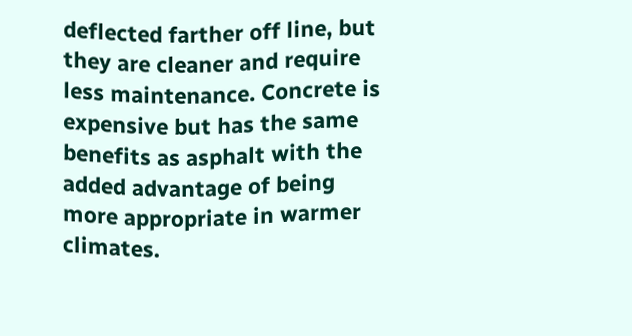deflected farther off line, but they are cleaner and require less maintenance. Concrete is expensive but has the same benefits as asphalt with the added advantage of being more appropriate in warmer climates.